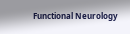Functional Neurology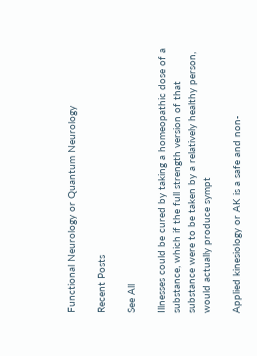Functional Neurology or Quantum Neurology

Recent Posts

See All

Illnesses could be cured by taking a homeopathic dose of a substance, which if the full strength version of that substance were to be taken by a relatively healthy person, would actually produce sympt

Applied kinesiology or AK is a safe and non-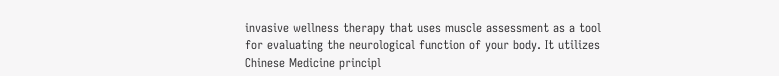invasive wellness therapy that uses muscle assessment as a tool for evaluating the neurological function of your body. It utilizes Chinese Medicine principl